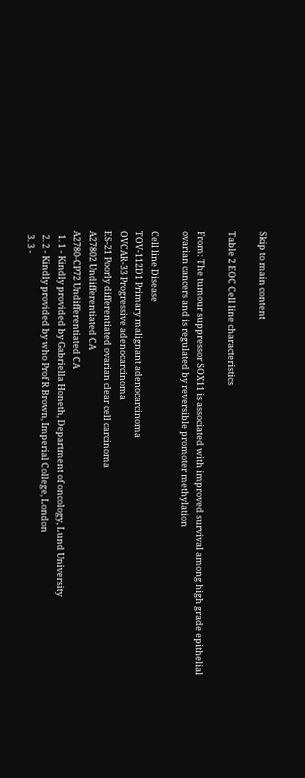Skip to main content

Table 2 EOC Cell line characteristics

From: The tumour suppressor SOX11 is associated with improved survival among high grade epithelial ovarian cancers and is regulated by reversible promoter methylation

Cell line Disease
TOV-112D1 Primary malignant adenocarcinoma
OVCAR-33 Progressive adenocarcinoma
ES-21 Poorly differentiated ovarian clear cell carcinoma
A27802 Undifferentiated CA
A2780-CP72 Undifferentiated CA
  1. 1 - Kindly provided by Gabriella Honeth, Department of oncology, Lund University
  2. 2 - Kindly provided by who Prof R Brown, Imperial College, London
  3. 3 -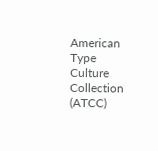American Type Culture Collection (ATCC)